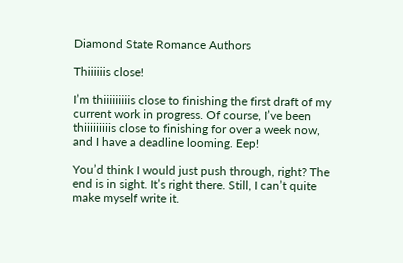Diamond State Romance Authors

Thiiiiiis close!

I’m thiiiiiiiiis close to finishing the first draft of my current work in progress. Of course, I’ve been thiiiiiiiiis close to finishing for over a week now, and I have a deadline looming. Eep!

You’d think I would just push through, right? The end is in sight. It’s right there. Still, I can’t quite make myself write it.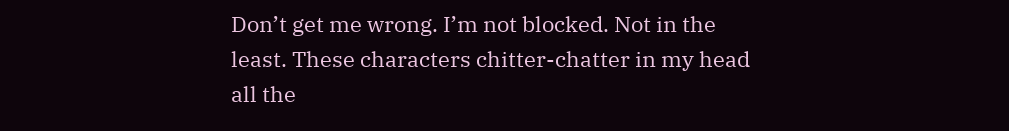Don’t get me wrong. I’m not blocked. Not in the least. These characters chitter-chatter in my head all the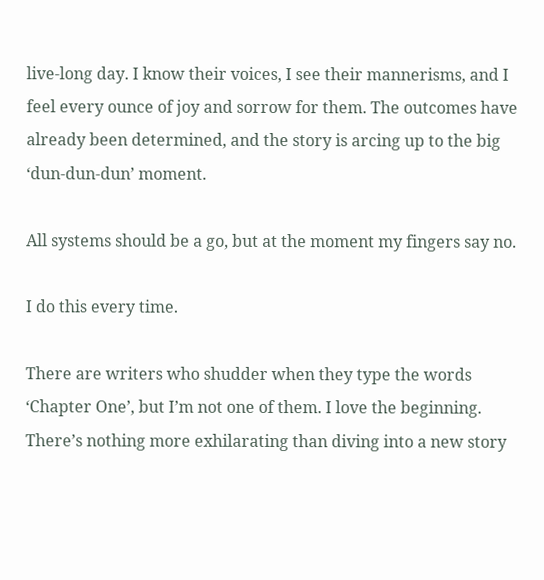live-long day. I know their voices, I see their mannerisms, and I feel every ounce of joy and sorrow for them. The outcomes have already been determined, and the story is arcing up to the big ‘dun-dun-dun’ moment.

All systems should be a go, but at the moment my fingers say no.

I do this every time.

There are writers who shudder when they type the words ‘Chapter One’, but I’m not one of them. I love the beginning. There’s nothing more exhilarating than diving into a new story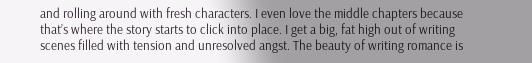and rolling around with fresh characters. I even love the middle chapters because that’s where the story starts to click into place. I get a big, fat high out of writing scenes filled with tension and unresolved angst. The beauty of writing romance is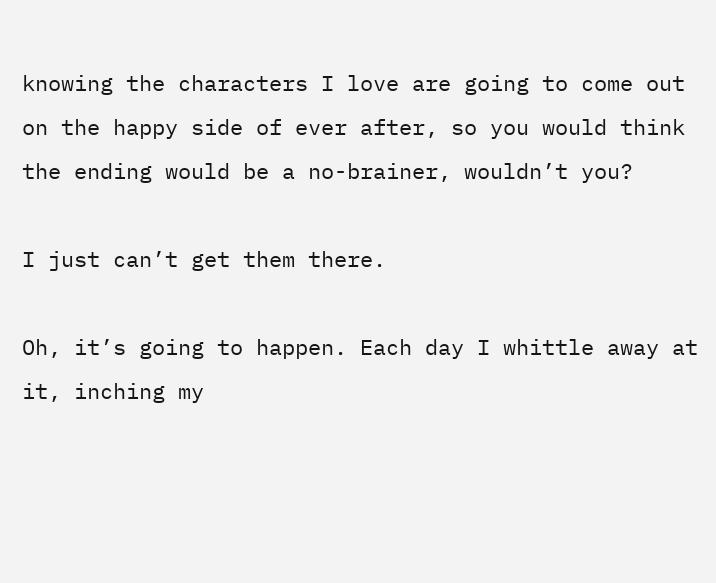knowing the characters I love are going to come out on the happy side of ever after, so you would think the ending would be a no-brainer, wouldn’t you?

I just can’t get them there.

Oh, it’s going to happen. Each day I whittle away at it, inching my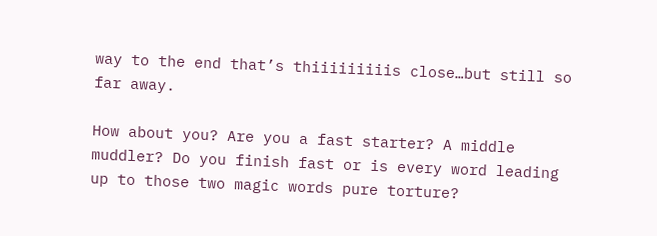way to the end that’s thiiiiiiiiis close…but still so far away.

How about you? Are you a fast starter? A middle muddler? Do you finish fast or is every word leading up to those two magic words pure torture?